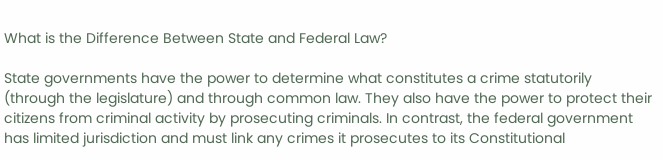What is the Difference Between State and Federal Law?

State governments have the power to determine what constitutes a crime statutorily (through the legislature) and through common law. They also have the power to protect their citizens from criminal activity by prosecuting criminals. In contrast, the federal government has limited jurisdiction and must link any crimes it prosecutes to its Constitutional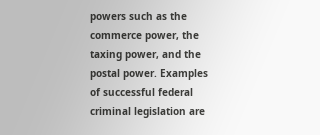powers such as the commerce power, the taxing power, and the postal power. Examples of successful federal criminal legislation are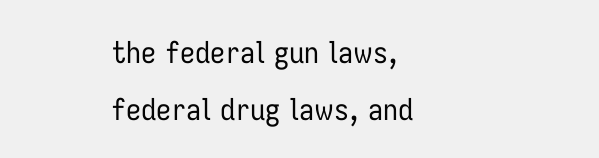the federal gun laws, federal drug laws, and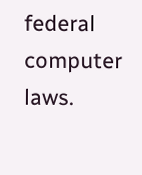federal computer laws.